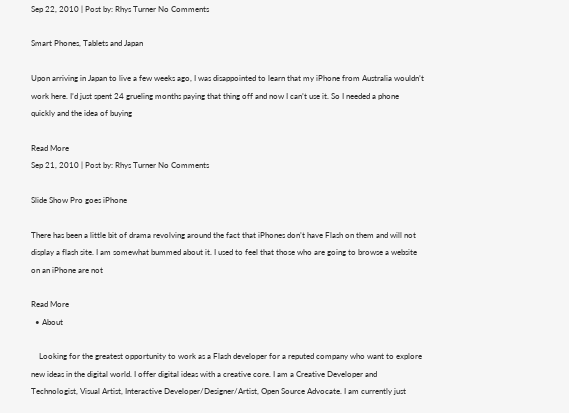Sep 22, 2010 | Post by: Rhys Turner No Comments

Smart Phones, Tablets and Japan

Upon arriving in Japan to live a few weeks ago, I was disappointed to learn that my iPhone from Australia wouldn’t work here. I’d just spent 24 grueling months paying that thing off and now I can’t use it. So I needed a phone quickly and the idea of buying

Read More
Sep 21, 2010 | Post by: Rhys Turner No Comments

Slide Show Pro goes iPhone

There has been a little bit of drama revolving around the fact that iPhones don’t have Flash on them and will not display a flash site. I am somewhat bummed about it. I used to feel that those who are going to browse a website on an iPhone are not

Read More
  • About

    Looking for the greatest opportunity to work as a Flash developer for a reputed company who want to explore new ideas in the digital world. I offer digital ideas with a creative core. I am a Creative Developer and Technologist, Visual Artist, Interactive Developer/Designer/Artist, Open Source Advocate. I am currently just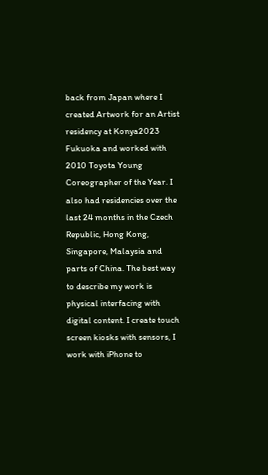back from Japan where I created Artwork for an Artist residency at Konya2023 Fukuoka and worked with 2010 Toyota Young Coreographer of the Year. I also had residencies over the last 24 months in the Czech Republic, Hong Kong, Singapore, Malaysia and parts of China. The best way to describe my work is physical interfacing with digital content. I create touch screen kiosks with sensors, I work with iPhone to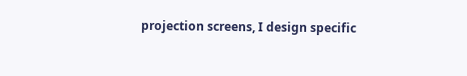projection screens, I design specific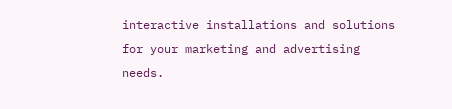interactive installations and solutions for your marketing and advertising needs.